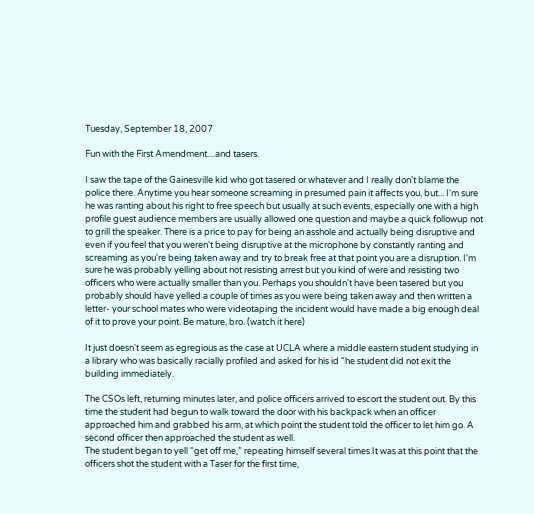Tuesday, September 18, 2007

Fun with the First Amendment....and tasers.

I saw the tape of the Gainesville kid who got tasered or whatever and I really don't blame the police there. Anytime you hear someone screaming in presumed pain it affects you, but... I'm sure he was ranting about his right to free speech but usually at such events, especially one with a high profile guest audience members are usually allowed one question and maybe a quick followup not to grill the speaker. There is a price to pay for being an asshole and actually being disruptive and even if you feel that you weren't being disruptive at the microphone by constantly ranting and screaming as you're being taken away and try to break free at that point you are a disruption. I'm sure he was probably yelling about not resisting arrest but you kind of were and resisting two officers who were actually smaller than you. Perhaps you shouldn't have been tasered but you probably should have yelled a couple of times as you were being taken away and then written a letter- your school mates who were videotaping the incident would have made a big enough deal of it to prove your point. Be mature, bro. (watch it here)

It just doesn't seem as egregious as the case at UCLA where a middle eastern student studying in a library who was basically racially profiled and asked for his id "he student did not exit the building immediately.

The CSOs left, returning minutes later, and police officers arrived to escort the student out. By this time the student had begun to walk toward the door with his backpack when an officer approached him and grabbed his arm, at which point the student told the officer to let him go. A second officer then approached the student as well.
The student began to yell “get off me,” repeating himself several times.It was at this point that the officers shot the student with a Taser for the first time,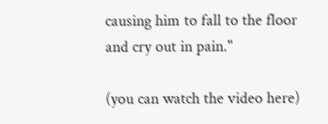causing him to fall to the floor and cry out in pain."

(you can watch the video here)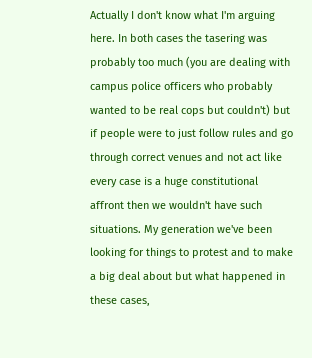Actually I don't know what I'm arguing here. In both cases the tasering was probably too much (you are dealing with campus police officers who probably wanted to be real cops but couldn't) but if people were to just follow rules and go through correct venues and not act like every case is a huge constitutional affront then we wouldn't have such situations. My generation we've been looking for things to protest and to make a big deal about but what happened in these cases,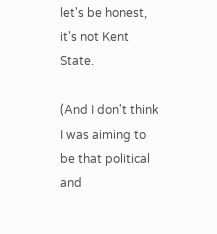let's be honest, it's not Kent State.

(And I don't think I was aiming to be that political and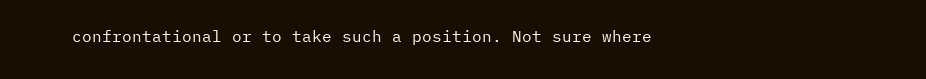confrontational or to take such a position. Not sure where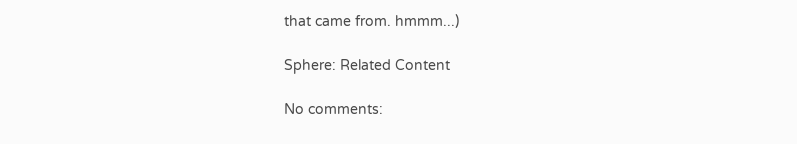that came from. hmmm...)

Sphere: Related Content

No comments: